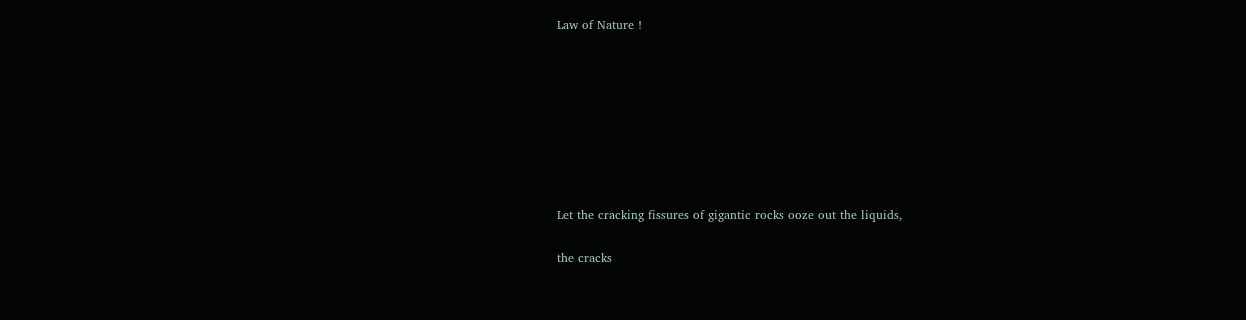Law of Nature !








Let the cracking fissures of gigantic rocks ooze out the liquids,

the cracks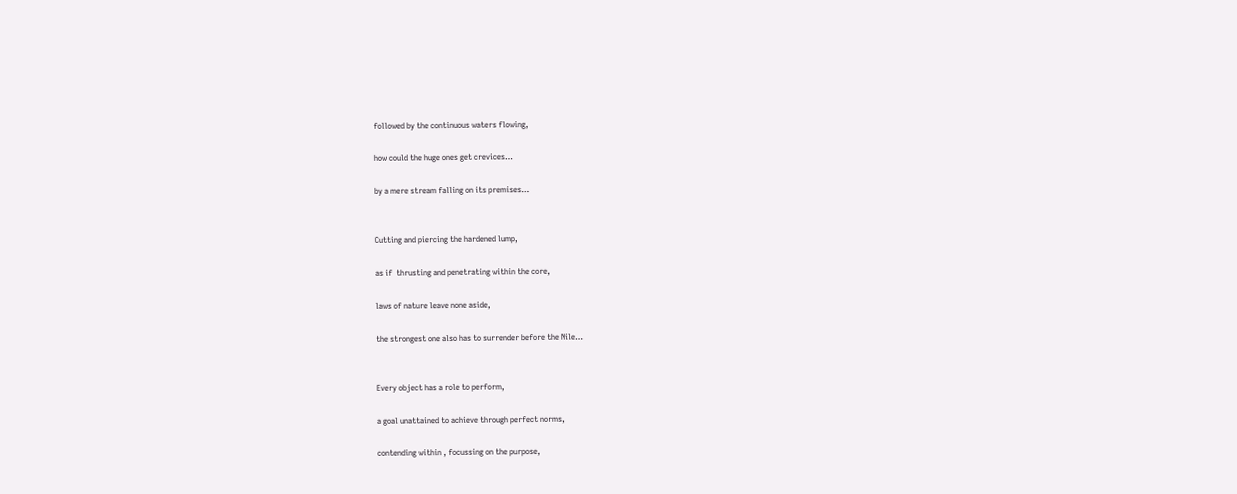followed by the continuous waters flowing,

how could the huge ones get crevices…

by a mere stream falling on its premises…


Cutting and piercing the hardened lump,

as if  thrusting and penetrating within the core,

laws of nature leave none aside,

the strongest one also has to surrender before the Nile…


Every object has a role to perform,

a goal unattained to achieve through perfect norms,

contending within , focussing on the purpose,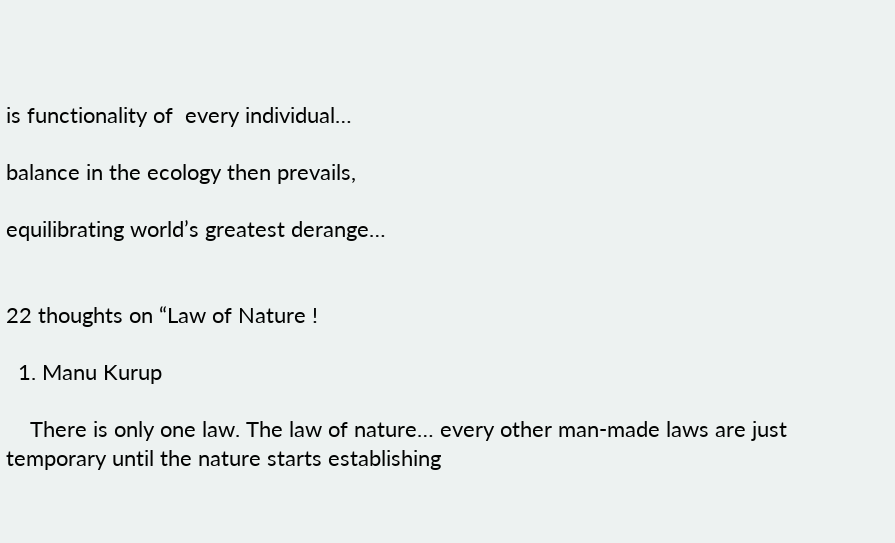is functionality of  every individual…

balance in the ecology then prevails,

equilibrating world’s greatest derange…


22 thoughts on “Law of Nature !

  1. Manu Kurup

    There is only one law. The law of nature… every other man-made laws are just temporary until the nature starts establishing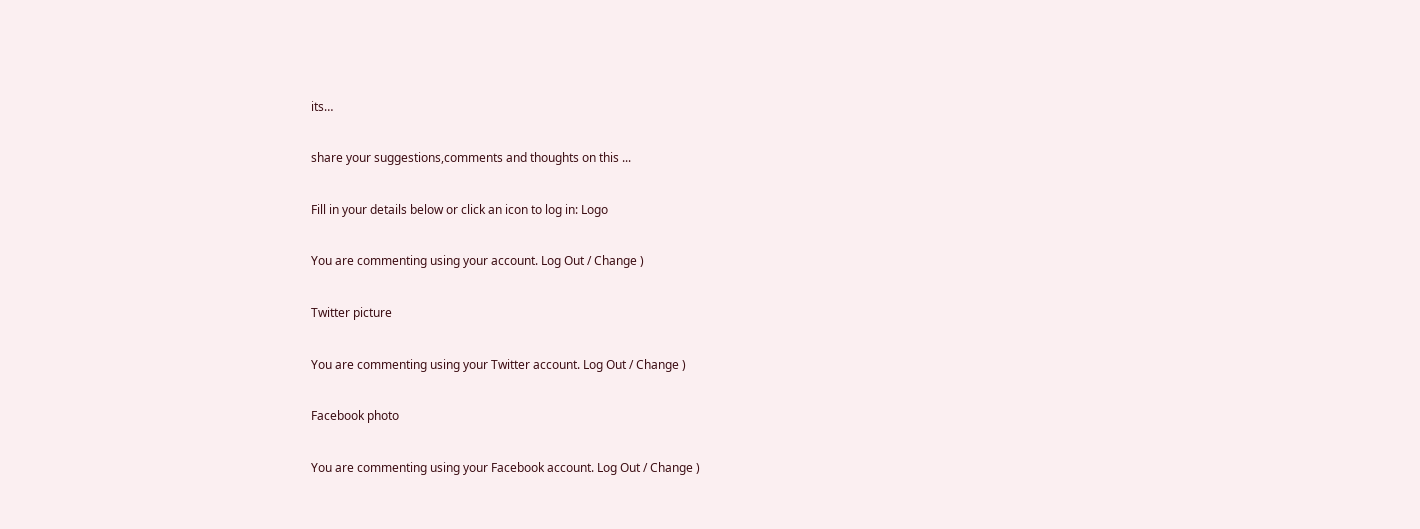its…

share your suggestions,comments and thoughts on this ...

Fill in your details below or click an icon to log in: Logo

You are commenting using your account. Log Out / Change )

Twitter picture

You are commenting using your Twitter account. Log Out / Change )

Facebook photo

You are commenting using your Facebook account. Log Out / Change )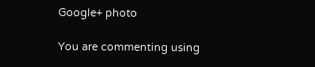Google+ photo

You are commenting using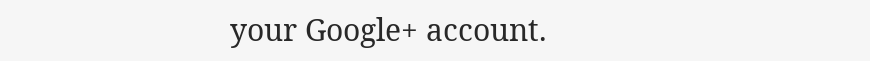your Google+ account.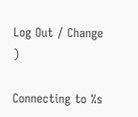Log Out / Change )

Connecting to %s